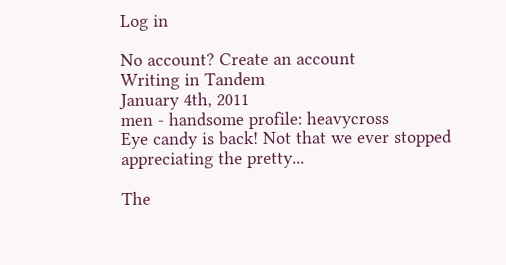Log in

No account? Create an account
Writing in Tandem
January 4th, 2011
men - handsome profile: heavycross
Eye candy is back! Not that we ever stopped appreciating the pretty...

The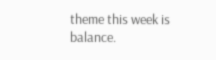theme this week is balance.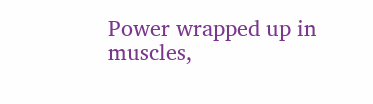Power wrapped up in muscles,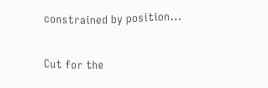constrained by position...

Cut for the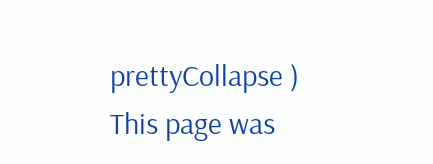prettyCollapse )
This page was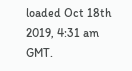loaded Oct 18th 2019, 4:31 am GMT.